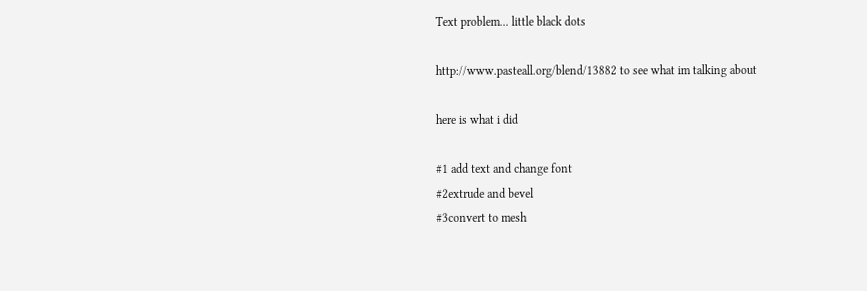Text problem... little black dots

http://www.pasteall.org/blend/13882 to see what im talking about

here is what i did

#1 add text and change font
#2extrude and bevel
#3convert to mesh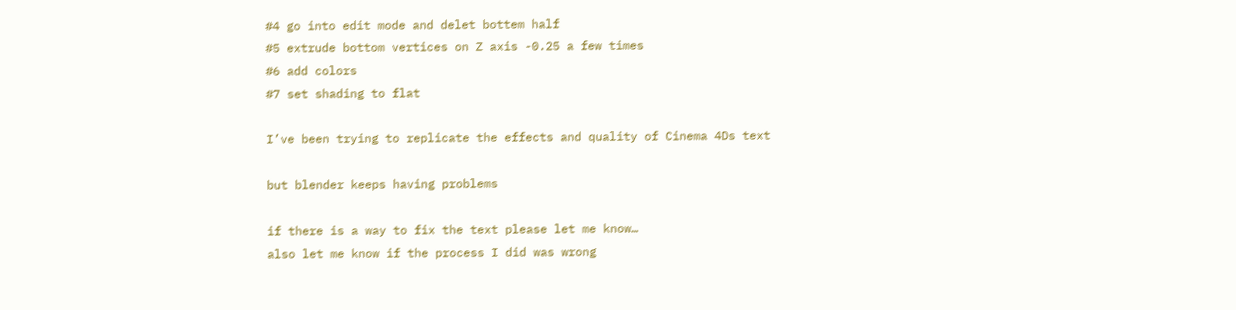#4 go into edit mode and delet bottem half
#5 extrude bottom vertices on Z axis -0.25 a few times
#6 add colors
#7 set shading to flat

I’ve been trying to replicate the effects and quality of Cinema 4Ds text

but blender keeps having problems

if there is a way to fix the text please let me know…
also let me know if the process I did was wrong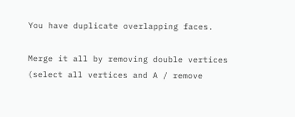You have duplicate overlapping faces.

Merge it all by removing double vertices (select all vertices and A / remove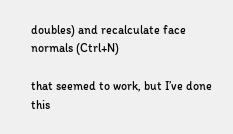doubles) and recalculate face normals (Ctrl+N)

that seemed to work, but I’ve done this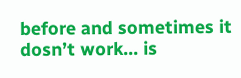before and sometimes it dosn’t work… is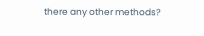there any other methods?